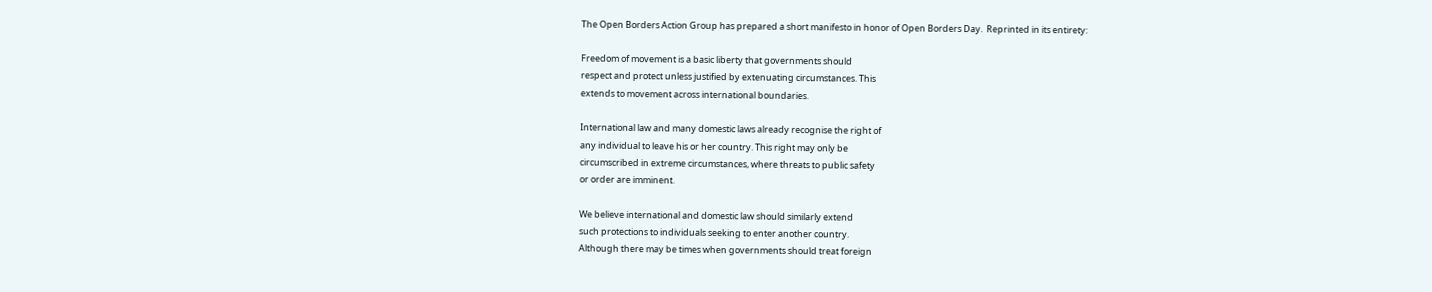The Open Borders Action Group has prepared a short manifesto in honor of Open Borders Day.  Reprinted in its entirety:

Freedom of movement is a basic liberty that governments should
respect and protect unless justified by extenuating circumstances. This
extends to movement across international boundaries.

International law and many domestic laws already recognise the right of
any individual to leave his or her country. This right may only be
circumscribed in extreme circumstances, where threats to public safety
or order are imminent.

We believe international and domestic law should similarly extend
such protections to individuals seeking to enter another country.
Although there may be times when governments should treat foreign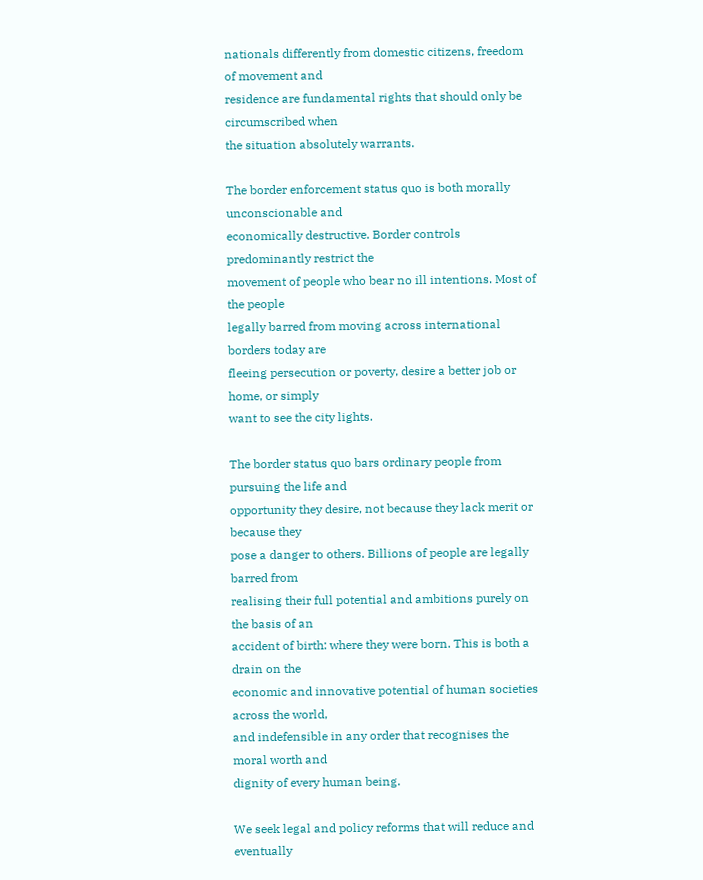nationals differently from domestic citizens, freedom of movement and
residence are fundamental rights that should only be circumscribed when
the situation absolutely warrants.

The border enforcement status quo is both morally unconscionable and
economically destructive. Border controls predominantly restrict the
movement of people who bear no ill intentions. Most of the people
legally barred from moving across international borders today are
fleeing persecution or poverty, desire a better job or home, or simply
want to see the city lights.

The border status quo bars ordinary people from pursuing the life and
opportunity they desire, not because they lack merit or because they
pose a danger to others. Billions of people are legally barred from
realising their full potential and ambitions purely on the basis of an
accident of birth: where they were born. This is both a drain on the
economic and innovative potential of human societies across the world,
and indefensible in any order that recognises the moral worth and
dignity of every human being.

We seek legal and policy reforms that will reduce and eventually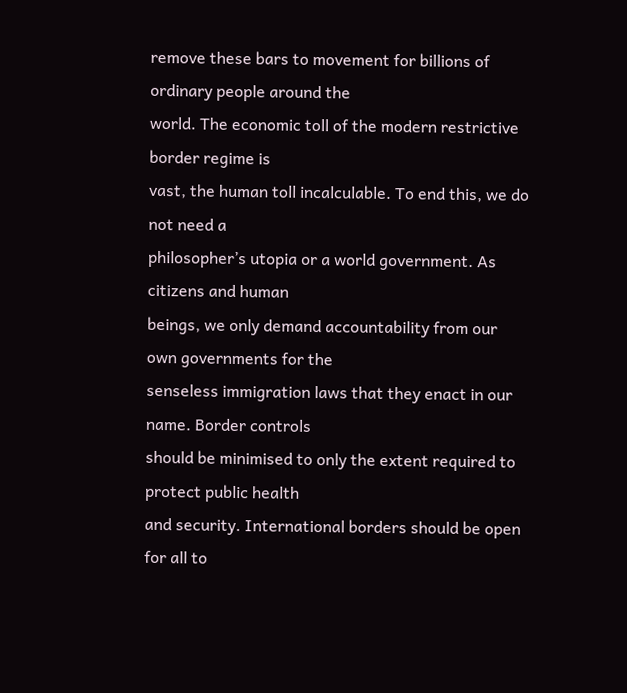remove these bars to movement for billions of ordinary people around the
world. The economic toll of the modern restrictive border regime is
vast, the human toll incalculable. To end this, we do not need a
philosopher’s utopia or a world government. As citizens and human
beings, we only demand accountability from our own governments for the
senseless immigration laws that they enact in our name. Border controls
should be minimised to only the extent required to protect public health
and security. International borders should be open for all to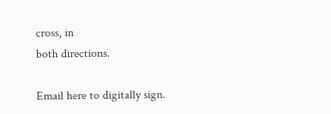cross, in
both directions.

Email here to digitally sign.